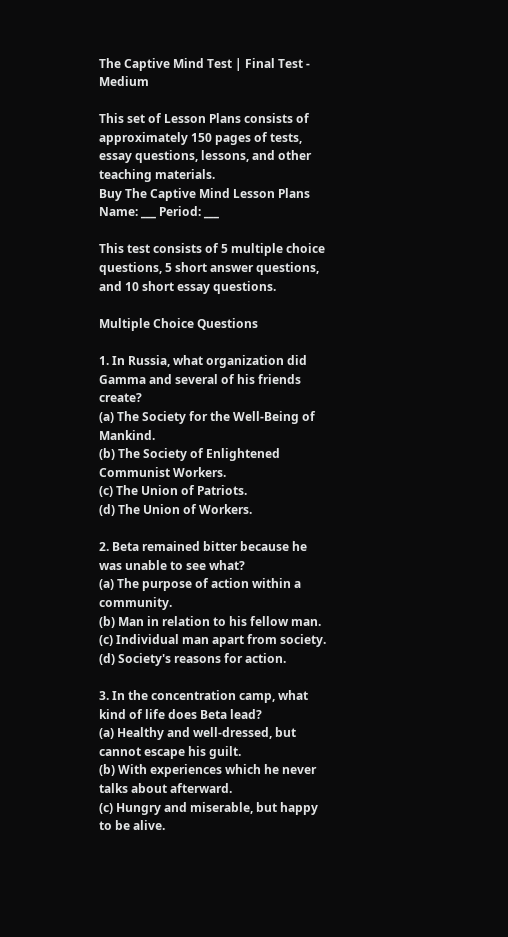The Captive Mind Test | Final Test - Medium

This set of Lesson Plans consists of approximately 150 pages of tests, essay questions, lessons, and other teaching materials.
Buy The Captive Mind Lesson Plans
Name: ___ Period: ___

This test consists of 5 multiple choice questions, 5 short answer questions, and 10 short essay questions.

Multiple Choice Questions

1. In Russia, what organization did Gamma and several of his friends create?
(a) The Society for the Well-Being of Mankind.
(b) The Society of Enlightened Communist Workers.
(c) The Union of Patriots.
(d) The Union of Workers.

2. Beta remained bitter because he was unable to see what?
(a) The purpose of action within a community.
(b) Man in relation to his fellow man.
(c) Individual man apart from society.
(d) Society's reasons for action.

3. In the concentration camp, what kind of life does Beta lead?
(a) Healthy and well-dressed, but cannot escape his guilt.
(b) With experiences which he never talks about afterward.
(c) Hungry and miserable, but happy to be alive.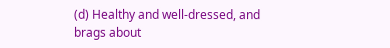(d) Healthy and well-dressed, and brags about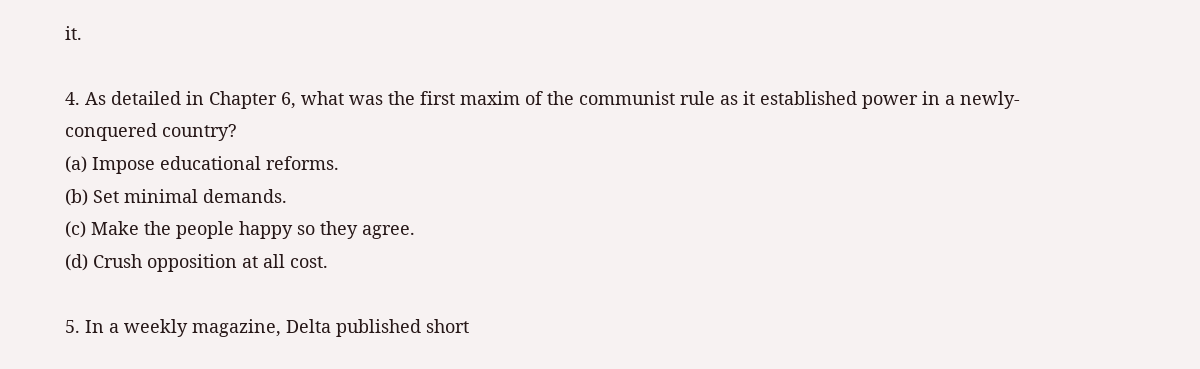it.

4. As detailed in Chapter 6, what was the first maxim of the communist rule as it established power in a newly-conquered country?
(a) Impose educational reforms.
(b) Set minimal demands.
(c) Make the people happy so they agree.
(d) Crush opposition at all cost.

5. In a weekly magazine, Delta published short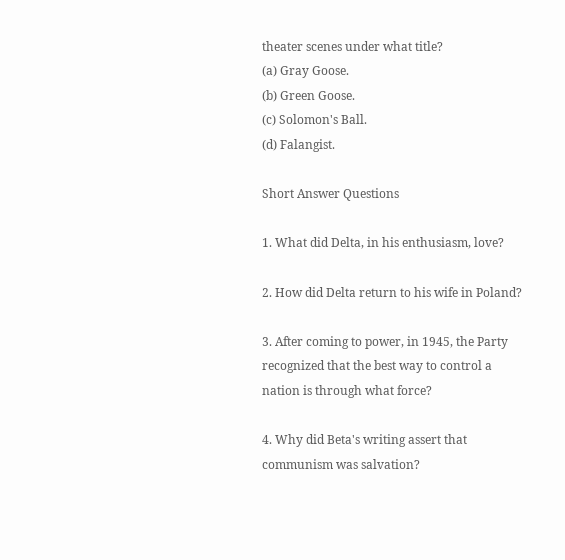theater scenes under what title?
(a) Gray Goose.
(b) Green Goose.
(c) Solomon's Ball.
(d) Falangist.

Short Answer Questions

1. What did Delta, in his enthusiasm, love?

2. How did Delta return to his wife in Poland?

3. After coming to power, in 1945, the Party recognized that the best way to control a nation is through what force?

4. Why did Beta's writing assert that communism was salvation?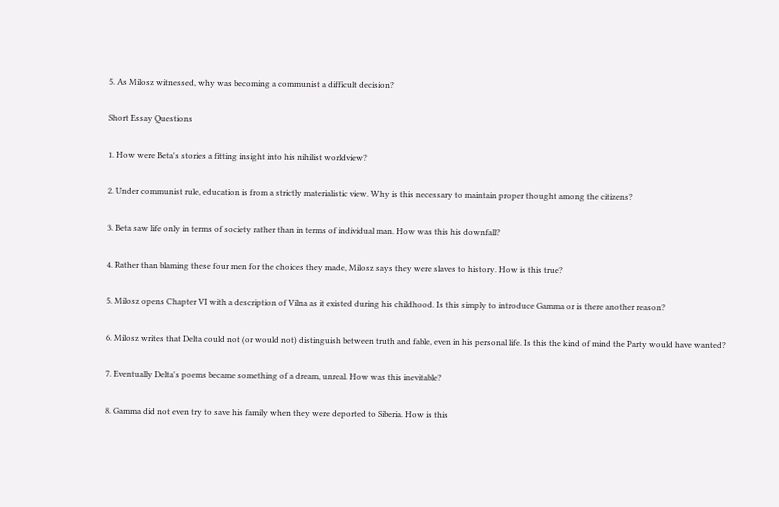5. As Milosz witnessed, why was becoming a communist a difficult decision?

Short Essay Questions

1. How were Beta's stories a fitting insight into his nihilist worldview?

2. Under communist rule, education is from a strictly materialistic view. Why is this necessary to maintain proper thought among the citizens?

3. Beta saw life only in terms of society rather than in terms of individual man. How was this his downfall?

4. Rather than blaming these four men for the choices they made, Milosz says they were slaves to history. How is this true?

5. Milosz opens Chapter VI with a description of Vilna as it existed during his childhood. Is this simply to introduce Gamma or is there another reason?

6. Milosz writes that Delta could not (or would not) distinguish between truth and fable, even in his personal life. Is this the kind of mind the Party would have wanted?

7. Eventually Delta's poems became something of a dream, unreal. How was this inevitable?

8. Gamma did not even try to save his family when they were deported to Siberia. How is this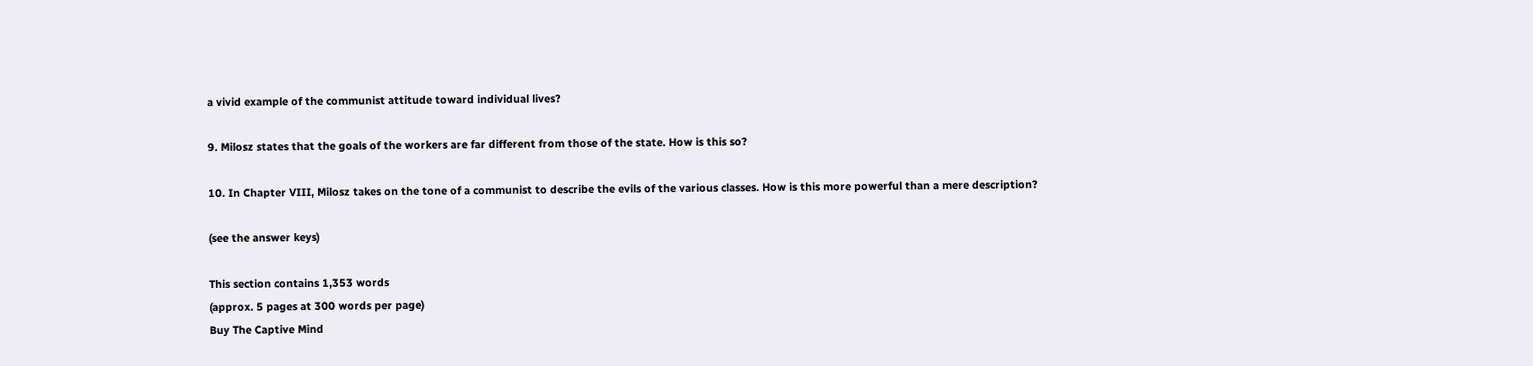a vivid example of the communist attitude toward individual lives?

9. Milosz states that the goals of the workers are far different from those of the state. How is this so?

10. In Chapter VIII, Milosz takes on the tone of a communist to describe the evils of the various classes. How is this more powerful than a mere description?

(see the answer keys)

This section contains 1,353 words
(approx. 5 pages at 300 words per page)
Buy The Captive Mind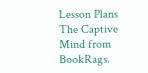Lesson Plans
The Captive Mind from BookRags.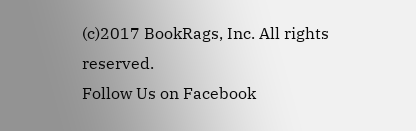(c)2017 BookRags, Inc. All rights reserved.
Follow Us on Facebook